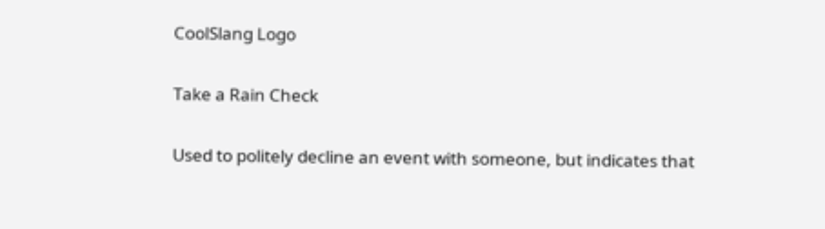CoolSlang Logo

Take a Rain Check

Used to politely decline an event with someone, but indicates that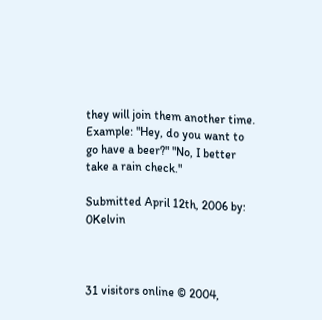they will join them another time. Example: "Hey, do you want to go have a beer?" "No, I better take a rain check."

Submitted April 12th, 2006 by: 0Kelvin



31 visitors online © 2004,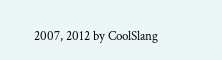2007, 2012 by CoolSlang